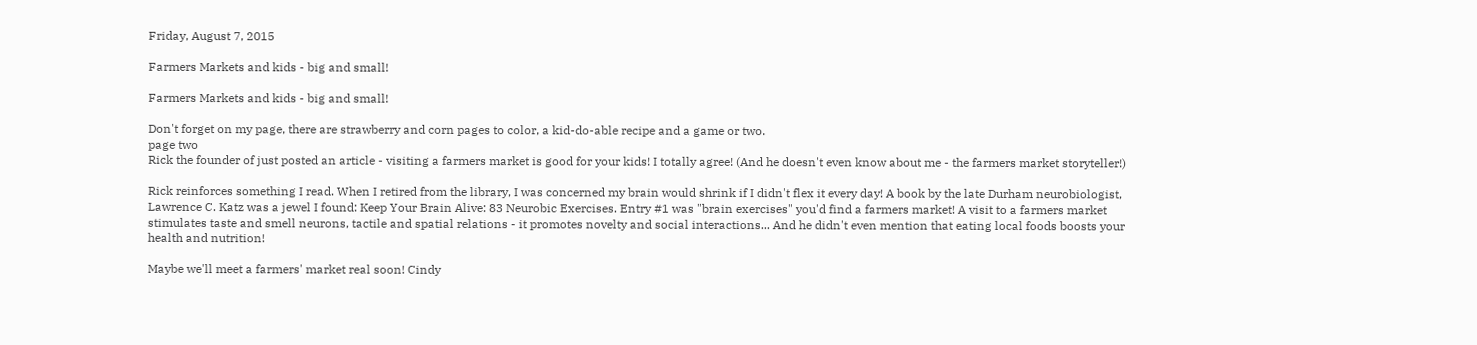Friday, August 7, 2015

Farmers Markets and kids - big and small!

Farmers Markets and kids - big and small!

Don't forget on my page, there are strawberry and corn pages to color, a kid-do-able recipe and a game or two.
page two
Rick the founder of just posted an article - visiting a farmers market is good for your kids! I totally agree! (And he doesn't even know about me - the farmers market storyteller!)

Rick reinforces something I read. When I retired from the library, I was concerned my brain would shrink if I didn't flex it every day! A book by the late Durham neurobiologist, Lawrence C. Katz was a jewel I found: Keep Your Brain Alive: 83 Neurobic Exercises. Entry #1 was "brain exercises" you'd find a farmers market! A visit to a farmers market stimulates taste and smell neurons, tactile and spatial relations - it promotes novelty and social interactions... And he didn't even mention that eating local foods boosts your health and nutrition!

Maybe we'll meet a farmers' market real soon! Cindy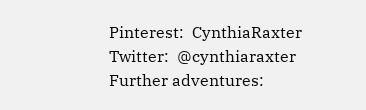Pinterest:  CynthiaRaxter
Twitter:  @cynthiaraxter
Further adventures: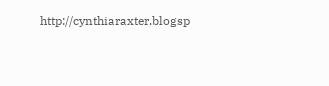http://cynthiaraxter.blogsp